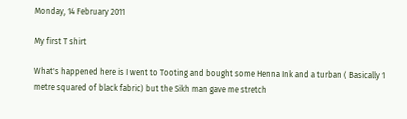Monday, 14 February 2011

My first T shirt

What's happened here is I went to Tooting and bought some Henna Ink and a turban ( Basically 1 metre squared of black fabric) but the Sikh man gave me stretch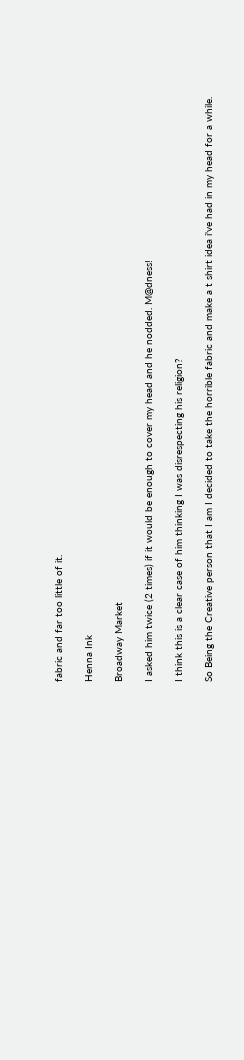fabric and far too little of it.

Henna Ink

Broadway Market

I asked him twice (2 times) if it would be enough to cover my head and he nodded. M@dness!

I think this is a clear case of him thinking I was disrespecting his religion?

So Being the Creative person that I am I decided to take the horrible fabric and make a t shirt idea i've had in my head for a while.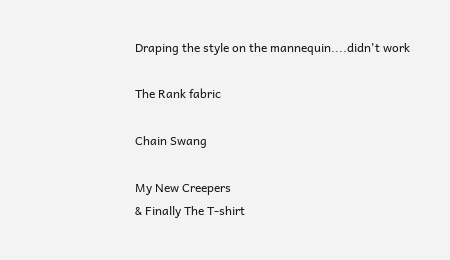Draping the style on the mannequin....didn't work

The Rank fabric

Chain Swang

My New Creepers
& Finally The T-shirt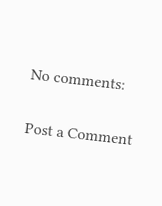No comments:

Post a Comment